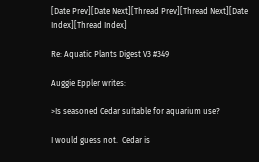[Date Prev][Date Next][Thread Prev][Thread Next][Date Index][Thread Index]

Re: Aquatic Plants Digest V3 #349

Auggie Eppler writes:

>Is seasoned Cedar suitable for aquarium use?

I would guess not.  Cedar is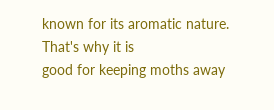known for its aromatic nature.  That's why it is
good for keeping moths away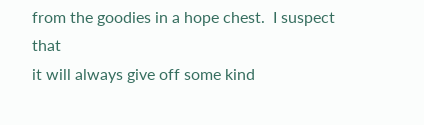from the goodies in a hope chest.  I suspect that
it will always give off some kind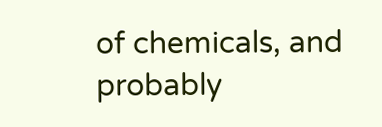of chemicals, and probably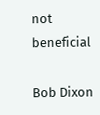not beneficial

Bob Dixon